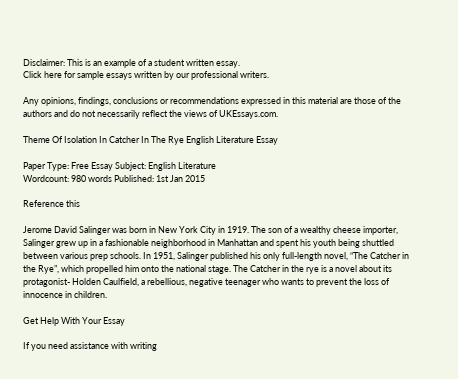Disclaimer: This is an example of a student written essay.
Click here for sample essays written by our professional writers.

Any opinions, findings, conclusions or recommendations expressed in this material are those of the authors and do not necessarily reflect the views of UKEssays.com.

Theme Of Isolation In Catcher In The Rye English Literature Essay

Paper Type: Free Essay Subject: English Literature
Wordcount: 980 words Published: 1st Jan 2015

Reference this

Jerome David Salinger was born in New York City in 1919. The son of a wealthy cheese importer, Salinger grew up in a fashionable neighborhood in Manhattan and spent his youth being shuttled between various prep schools. In 1951, Salinger published his only full-length novel, “The Catcher in the Rye”, which propelled him onto the national stage. The Catcher in the rye is a novel about its protagonist- Holden Caulfield, a rebellious, negative teenager who wants to prevent the loss of innocence in children.

Get Help With Your Essay

If you need assistance with writing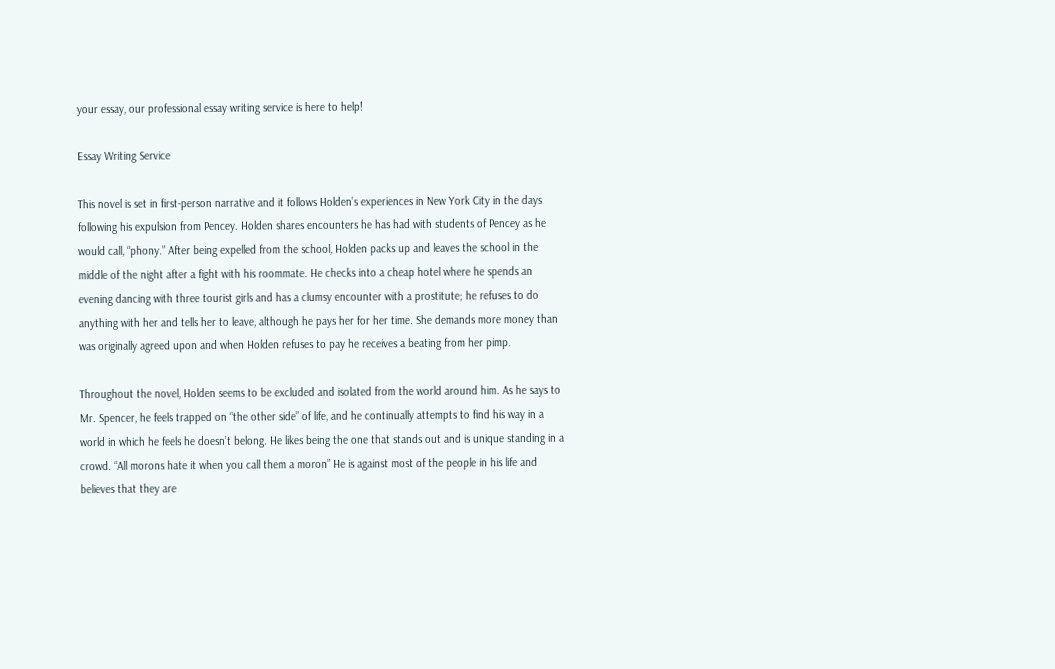your essay, our professional essay writing service is here to help!

Essay Writing Service

This novel is set in first-person narrative and it follows Holden’s experiences in New York City in the days following his expulsion from Pencey. Holden shares encounters he has had with students of Pencey as he would call, “phony.” After being expelled from the school, Holden packs up and leaves the school in the middle of the night after a fight with his roommate. He checks into a cheap hotel where he spends an evening dancing with three tourist girls and has a clumsy encounter with a prostitute; he refuses to do anything with her and tells her to leave, although he pays her for her time. She demands more money than was originally agreed upon and when Holden refuses to pay he receives a beating from her pimp.

Throughout the novel, Holden seems to be excluded and isolated from the world around him. As he says to Mr. Spencer, he feels trapped on “the other side” of life, and he continually attempts to find his way in a world in which he feels he doesn’t belong. He likes being the one that stands out and is unique standing in a crowd. “All morons hate it when you call them a moron” He is against most of the people in his life and believes that they are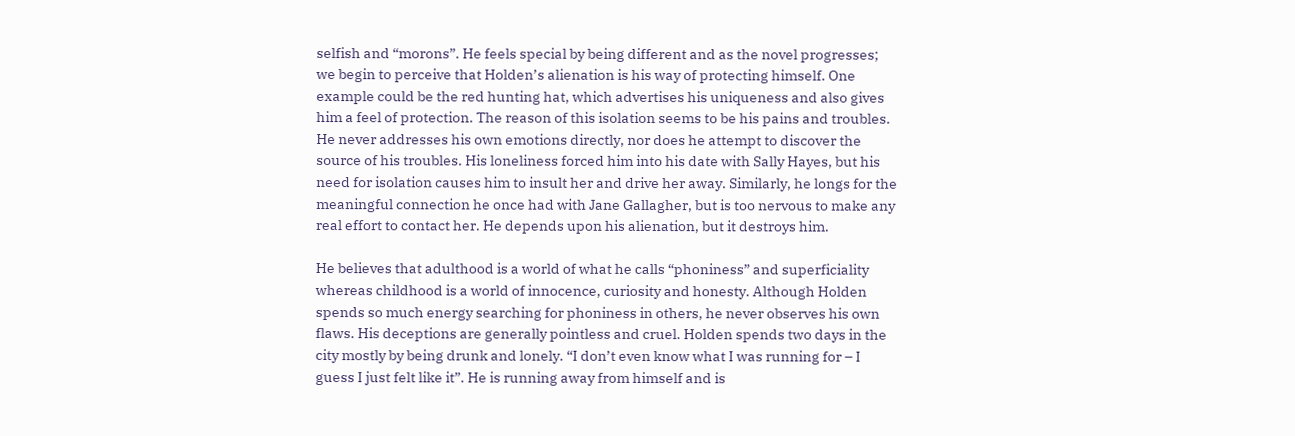selfish and “morons”. He feels special by being different and as the novel progresses; we begin to perceive that Holden’s alienation is his way of protecting himself. One example could be the red hunting hat, which advertises his uniqueness and also gives him a feel of protection. The reason of this isolation seems to be his pains and troubles. He never addresses his own emotions directly, nor does he attempt to discover the source of his troubles. His loneliness forced him into his date with Sally Hayes, but his need for isolation causes him to insult her and drive her away. Similarly, he longs for the meaningful connection he once had with Jane Gallagher, but is too nervous to make any real effort to contact her. He depends upon his alienation, but it destroys him.

He believes that adulthood is a world of what he calls “phoniness” and superficiality whereas childhood is a world of innocence, curiosity and honesty. Although Holden spends so much energy searching for phoniness in others, he never observes his own flaws. His deceptions are generally pointless and cruel. Holden spends two days in the city mostly by being drunk and lonely. “I don’t even know what I was running for – I guess I just felt like it”. He is running away from himself and is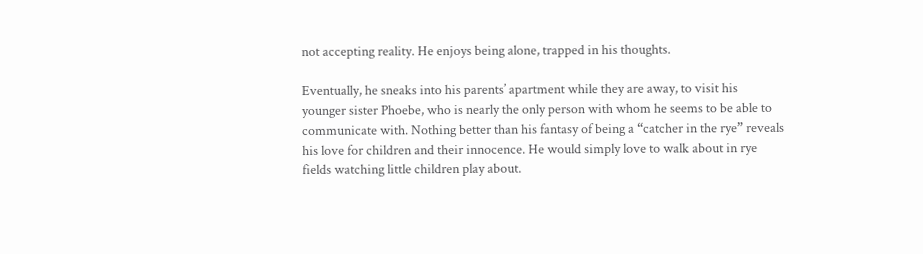not accepting reality. He enjoys being alone, trapped in his thoughts.

Eventually, he sneaks into his parents’ apartment while they are away, to visit his younger sister Phoebe, who is nearly the only person with whom he seems to be able to communicate with. Nothing better than his fantasy of being a “catcher in the rye” reveals his love for children and their innocence. He would simply love to walk about in rye fields watching little children play about.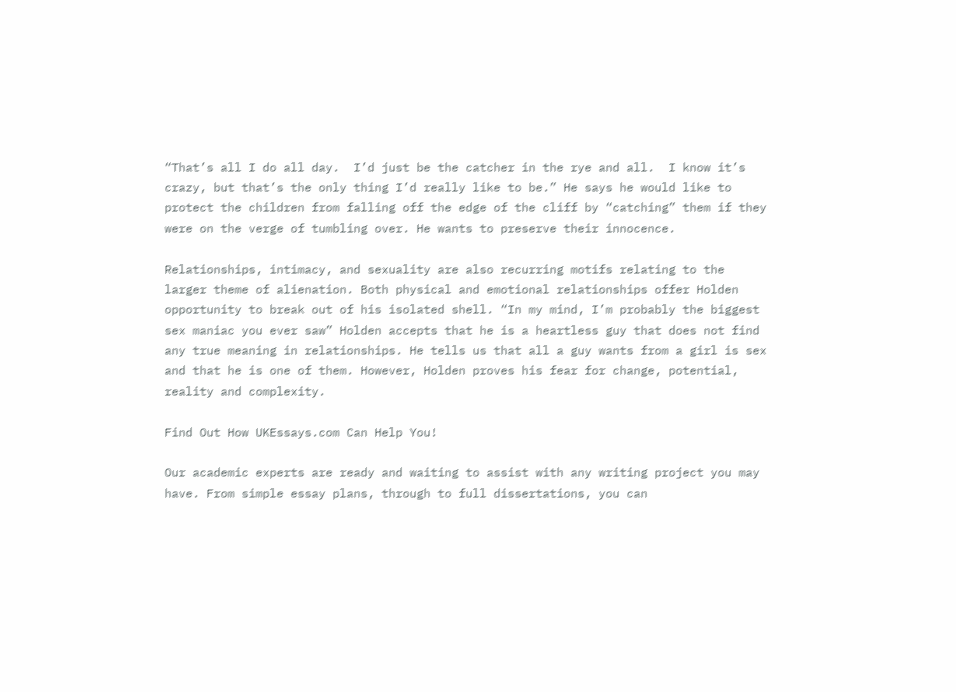“That’s all I do all day.  I’d just be the catcher in the rye and all.  I know it’s crazy, but that’s the only thing I’d really like to be.” He says he would like to protect the children from falling off the edge of the cliff by “catching” them if they were on the verge of tumbling over. He wants to preserve their innocence.

Relationships, intimacy, and sexuality are also recurring motifs relating to the larger theme of alienation. Both physical and emotional relationships offer Holden opportunity to break out of his isolated shell. “In my mind, I’m probably the biggest sex maniac you ever saw” Holden accepts that he is a heartless guy that does not find any true meaning in relationships. He tells us that all a guy wants from a girl is sex and that he is one of them. However, Holden proves his fear for change, potential, reality and complexity.

Find Out How UKEssays.com Can Help You!

Our academic experts are ready and waiting to assist with any writing project you may have. From simple essay plans, through to full dissertations, you can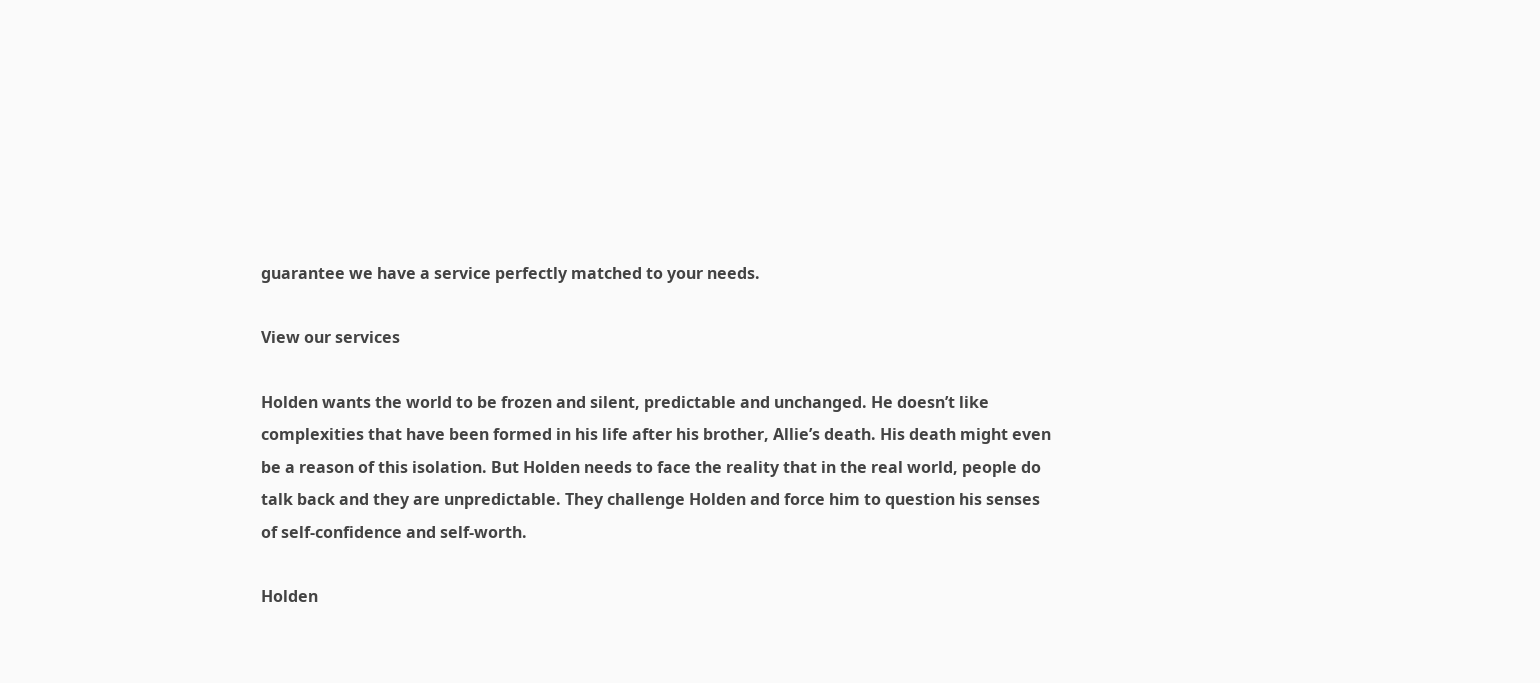guarantee we have a service perfectly matched to your needs.

View our services

Holden wants the world to be frozen and silent, predictable and unchanged. He doesn’t like complexities that have been formed in his life after his brother, Allie’s death. His death might even be a reason of this isolation. But Holden needs to face the reality that in the real world, people do talk back and they are unpredictable. They challenge Holden and force him to question his senses of self-confidence and self-worth.

Holden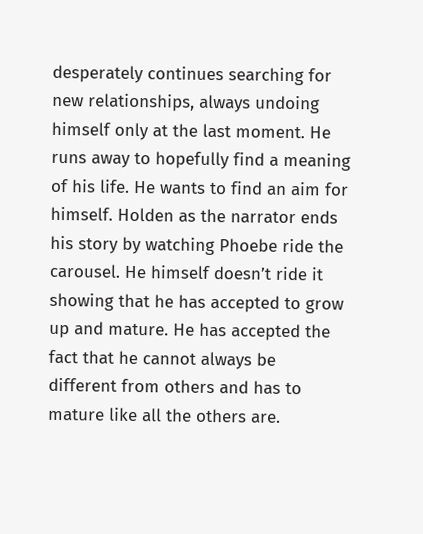desperately continues searching for new relationships, always undoing himself only at the last moment. He runs away to hopefully find a meaning of his life. He wants to find an aim for himself. Holden as the narrator ends his story by watching Phoebe ride the carousel. He himself doesn’t ride it showing that he has accepted to grow up and mature. He has accepted the fact that he cannot always be different from others and has to mature like all the others are.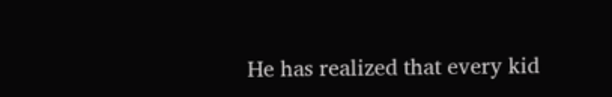He has realized that every kid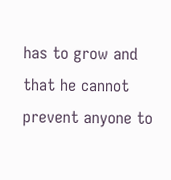has to grow and that he cannot prevent anyone to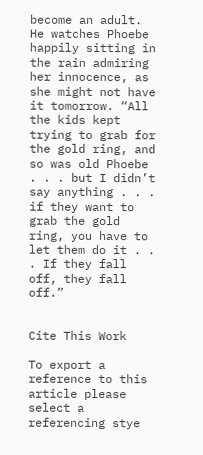become an adult. He watches Phoebe happily sitting in the rain admiring her innocence, as she might not have it tomorrow. “All the kids kept trying to grab for the gold ring, and so was old Phoebe . . . but I didn’t say anything . . . if they want to grab the gold ring, you have to let them do it . . . If they fall off, they fall off.”


Cite This Work

To export a reference to this article please select a referencing stye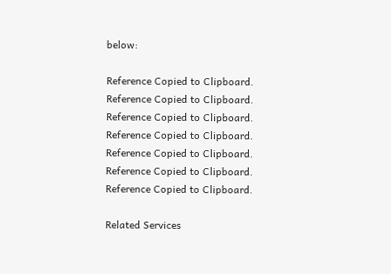below:

Reference Copied to Clipboard.
Reference Copied to Clipboard.
Reference Copied to Clipboard.
Reference Copied to Clipboard.
Reference Copied to Clipboard.
Reference Copied to Clipboard.
Reference Copied to Clipboard.

Related Services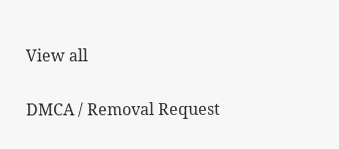View all

DMCA / Removal Request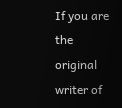If you are the original writer of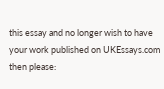this essay and no longer wish to have your work published on UKEssays.com then please: